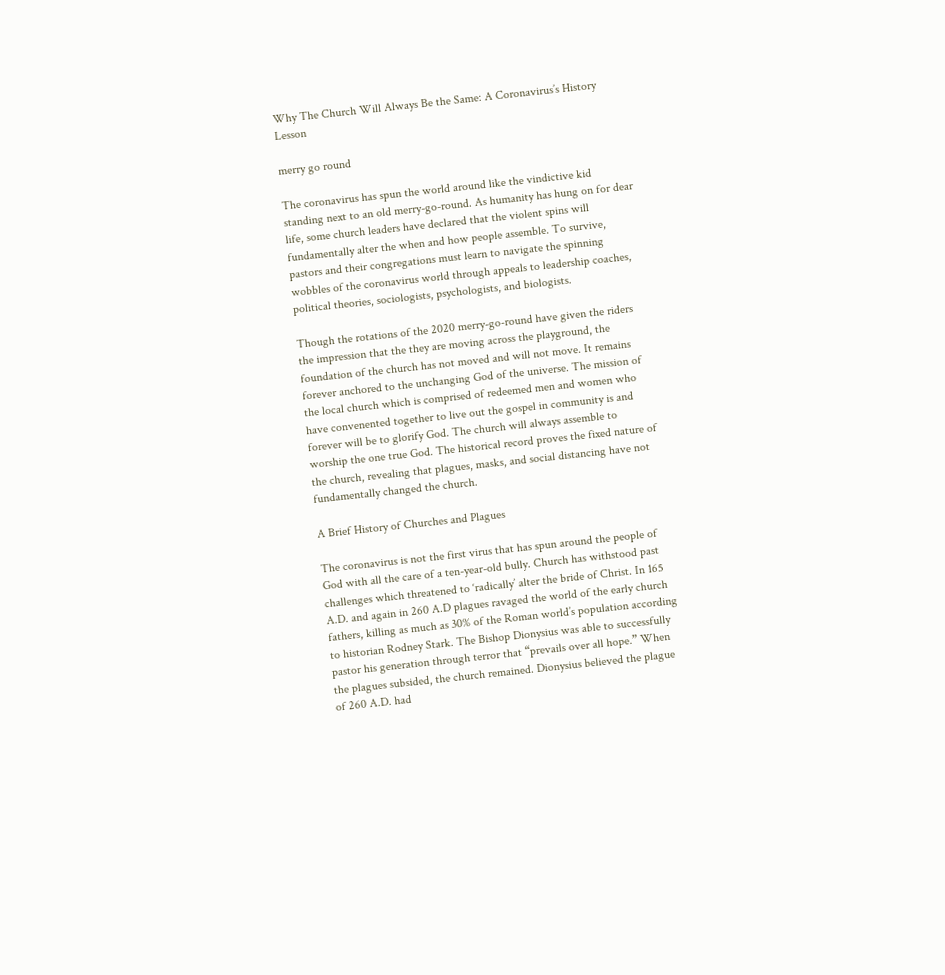Why The Church Will Always Be the Same: A Coronavirus’s History Lesson

merry go round

The coronavirus has spun the world around like the vindictive kid standing next to an old merry-go-round. As humanity has hung on for dear life, some church leaders have declared that the violent spins will fundamentally alter the when and how people assemble. To survive, pastors and their congregations must learn to navigate the spinning wobbles of the coronavirus world through appeals to leadership coaches, political theories, sociologists, psychologists, and biologists.

Though the rotations of the 2020 merry-go-round have given the riders the impression that the they are moving across the playground, the foundation of the church has not moved and will not move. It remains forever anchored to the unchanging God of the universe. The mission of the local church which is comprised of redeemed men and women who have convenented together to live out the gospel in community is and forever will be to glorify God. The church will always assemble to worship the one true God. The historical record proves the fixed nature of the church, revealing that plagues, masks, and social distancing have not fundamentally changed the church.

A Brief History of Churches and Plagues

The coronavirus is not the first virus that has spun around the people of God with all the care of a ten-year-old bully. Church has withstood past challenges which threatened to ‘radically’ alter the bride of Christ. In 165 A.D. and again in 260 A.D plagues ravaged the world of the early church fathers, killing as much as 30% of the Roman world’s population according to historian Rodney Stark. The Bishop Dionysius was able to successfully pastor his generation through terror that “prevails over all hope.” When the plagues subsided, the church remained. Dionysius believed the plague of 260 A.D. had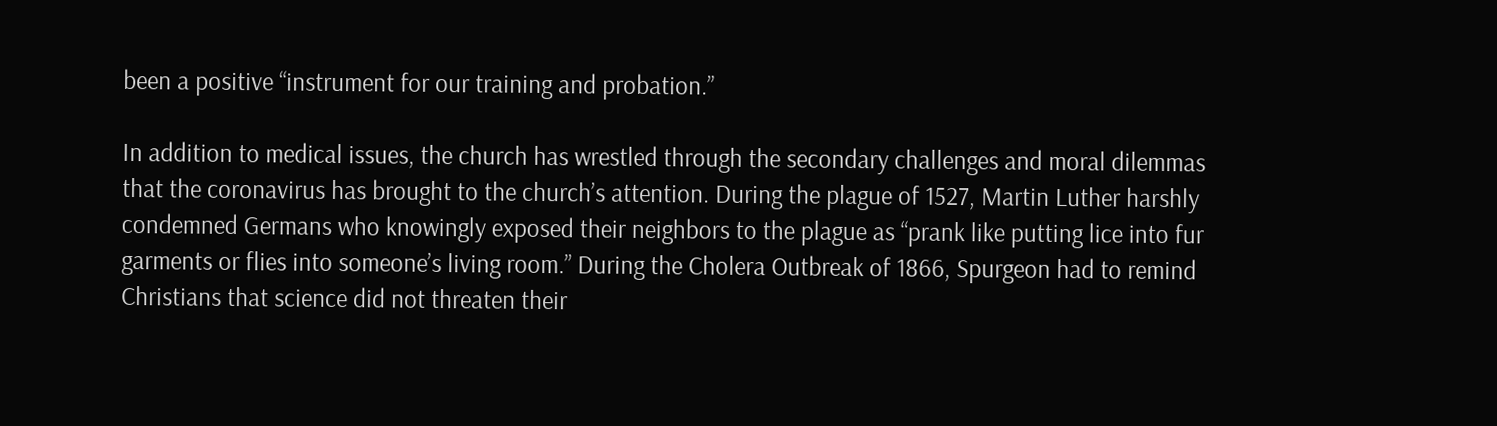been a positive “instrument for our training and probation.”

In addition to medical issues, the church has wrestled through the secondary challenges and moral dilemmas that the coronavirus has brought to the church’s attention. During the plague of 1527, Martin Luther harshly condemned Germans who knowingly exposed their neighbors to the plague as “prank like putting lice into fur garments or flies into someone’s living room.” During the Cholera Outbreak of 1866, Spurgeon had to remind Christians that science did not threaten their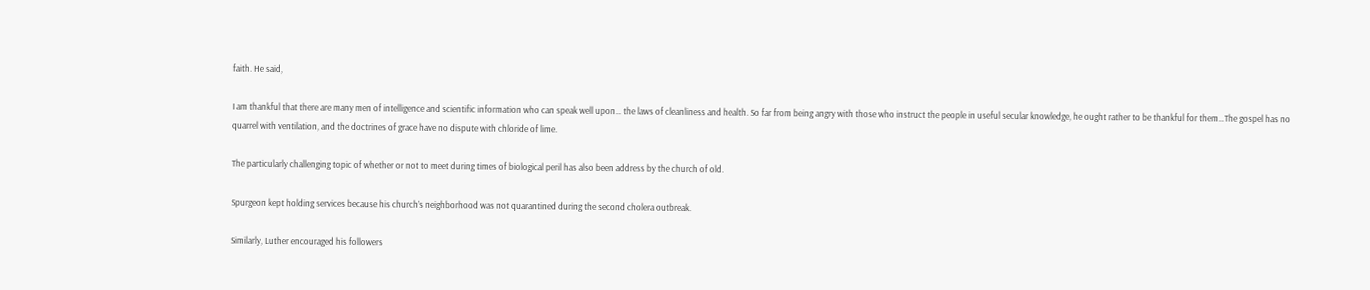faith. He said,

I am thankful that there are many men of intelligence and scientific information who can speak well upon… the laws of cleanliness and health. So far from being angry with those who instruct the people in useful secular knowledge, he ought rather to be thankful for them…The gospel has no quarrel with ventilation, and the doctrines of grace have no dispute with chloride of lime.

The particularly challenging topic of whether or not to meet during times of biological peril has also been address by the church of old.

Spurgeon kept holding services because his church’s neighborhood was not quarantined during the second cholera outbreak.

Similarly, Luther encouraged his followers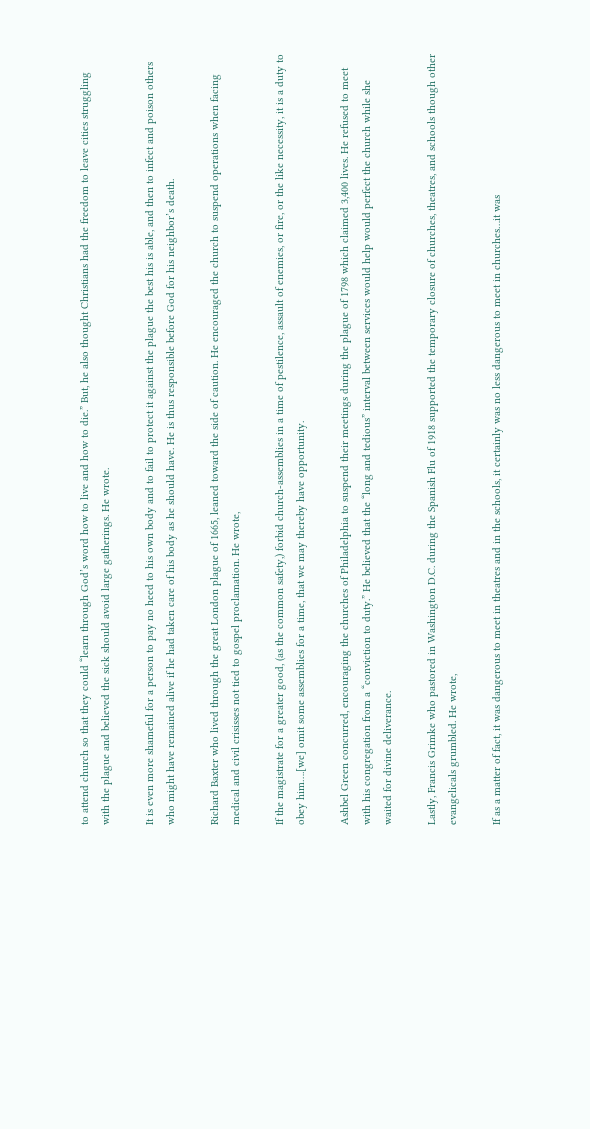to attend church so that they could “learn through God’s word how to live and how to die.” But, he also thought Christians had the freedom to leave cities struggling with the plague and believed the sick should avoid large gatherings. He wrote.

It is even more shameful for a person to pay no heed to his own body and to fail to protect it against the plague the best his is able, and then to infect and poison others who might have remained alive if he had taken care of his body as he should have. He is thus responsible before God for his neighbor’s death.

Richard Baxter who lived through the great London plague of 1665, leaned toward the side of caution. He encouraged the church to suspend operations when facing medical and civil crisisses not tied to gospel proclamation. He wrote,

If the magistrate for a greater good, (as the common safety,) forbid church-assemblies in a time of pestilence, assault of enemies, or fire, or the like necessity, it is a duty to obey him….[we] omit some assemblies for a time, that we may thereby have opportunity.

Ashbel Green concurred, encouraging the churches of Philadelphia to suspend their meetings during the plague of 1798 which claimed 3,400 lives. He refused to meet with his congregation from a “conviction to duty.” He believed that the “long and tedious” interval between services would help would perfect the church while she waited for divine deliverance.

Lastly, Francis Grimke who pastored in Washington D.C. during the Spanish Flu of 1918 supported the temporary closure of churches, theatres, and schools though other evangelicals grumbled. He wrote,

If as a matter of fact, it was dangerous to meet in theatres and in the schools, it certainly was no less dangerous to meet in churches…it was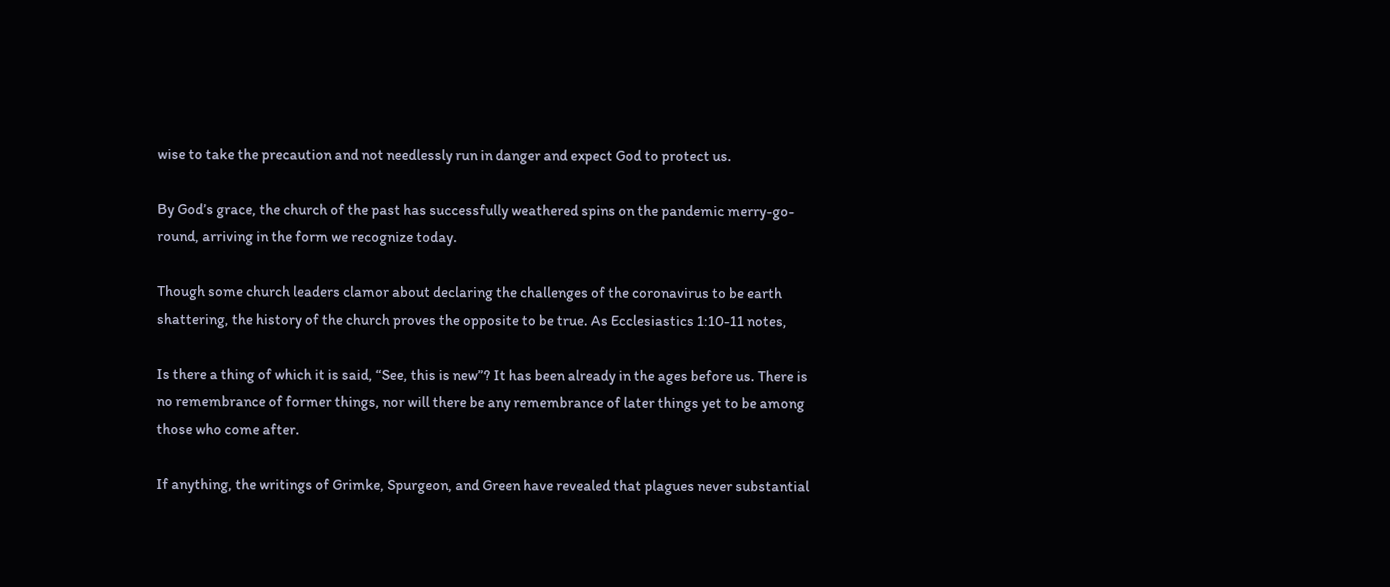wise to take the precaution and not needlessly run in danger and expect God to protect us.

By God’s grace, the church of the past has successfully weathered spins on the pandemic merry-go-round, arriving in the form we recognize today.

Though some church leaders clamor about declaring the challenges of the coronavirus to be earth shattering, the history of the church proves the opposite to be true. As Ecclesiastics 1:10-11 notes,

Is there a thing of which it is said, “See, this is new”? It has been already in the ages before us. There is no remembrance of former things, nor will there be any remembrance of later things yet to be among those who come after.

If anything, the writings of Grimke, Spurgeon, and Green have revealed that plagues never substantial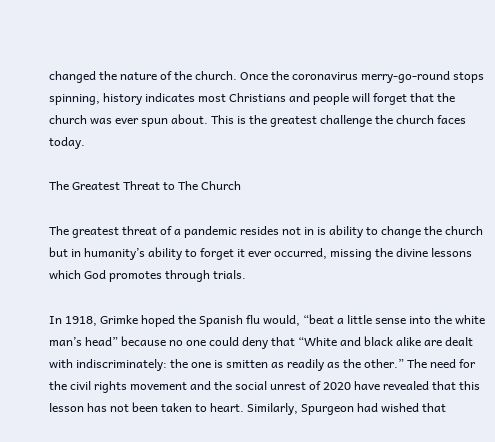changed the nature of the church. Once the coronavirus merry-go-round stops spinning, history indicates most Christians and people will forget that the church was ever spun about. This is the greatest challenge the church faces today.

The Greatest Threat to The Church

The greatest threat of a pandemic resides not in is ability to change the church but in humanity’s ability to forget it ever occurred, missing the divine lessons which God promotes through trials.

In 1918, Grimke hoped the Spanish flu would, “beat a little sense into the white man’s head” because no one could deny that “White and black alike are dealt with indiscriminately: the one is smitten as readily as the other.” The need for the civil rights movement and the social unrest of 2020 have revealed that this lesson has not been taken to heart. Similarly, Spurgeon had wished that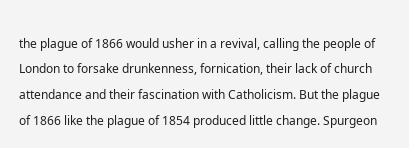the plague of 1866 would usher in a revival, calling the people of London to forsake drunkenness, fornication, their lack of church attendance and their fascination with Catholicism. But the plague of 1866 like the plague of 1854 produced little change. Spurgeon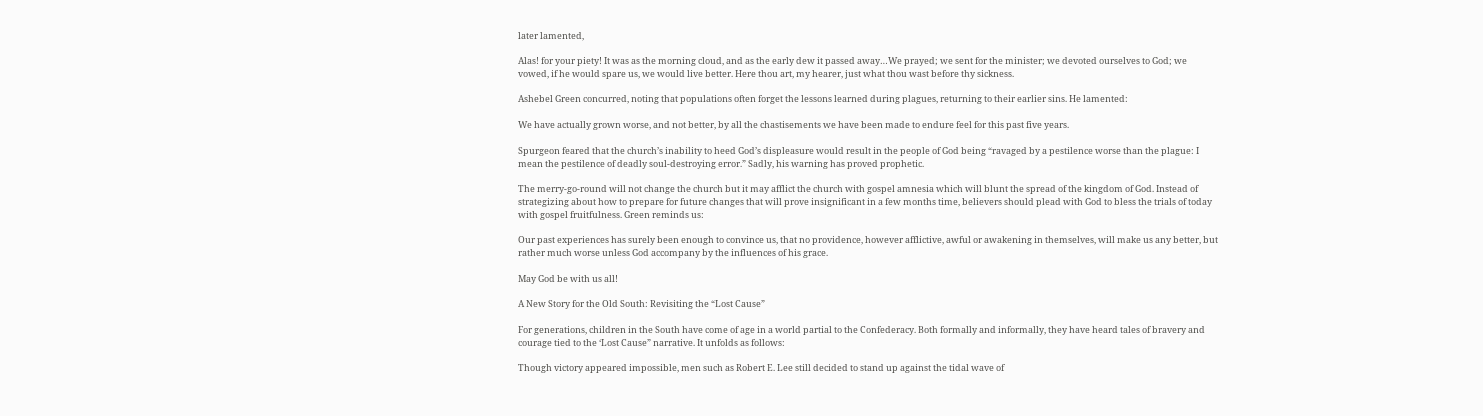later lamented,

Alas! for your piety! It was as the morning cloud, and as the early dew it passed away…We prayed; we sent for the minister; we devoted ourselves to God; we vowed, if he would spare us, we would live better. Here thou art, my hearer, just what thou wast before thy sickness.

Ashebel Green concurred, noting that populations often forget the lessons learned during plagues, returning to their earlier sins. He lamented:

We have actually grown worse, and not better, by all the chastisements we have been made to endure feel for this past five years.

Spurgeon feared that the church’s inability to heed God’s displeasure would result in the people of God being “ravaged by a pestilence worse than the plague: I mean the pestilence of deadly soul-destroying error.” Sadly, his warning has proved prophetic.

The merry-go-round will not change the church but it may afflict the church with gospel amnesia which will blunt the spread of the kingdom of God. Instead of strategizing about how to prepare for future changes that will prove insignificant in a few months time, believers should plead with God to bless the trials of today with gospel fruitfulness. Green reminds us:

Our past experiences has surely been enough to convince us, that no providence, however afflictive, awful or awakening in themselves, will make us any better, but rather much worse unless God accompany by the influences of his grace.

May God be with us all!

A New Story for the Old South: Revisiting the “Lost Cause”

For generations, children in the South have come of age in a world partial to the Confederacy. Both formally and informally, they have heard tales of bravery and courage tied to the ‘Lost Cause” narrative. It unfolds as follows:

Though victory appeared impossible, men such as Robert E. Lee still decided to stand up against the tidal wave of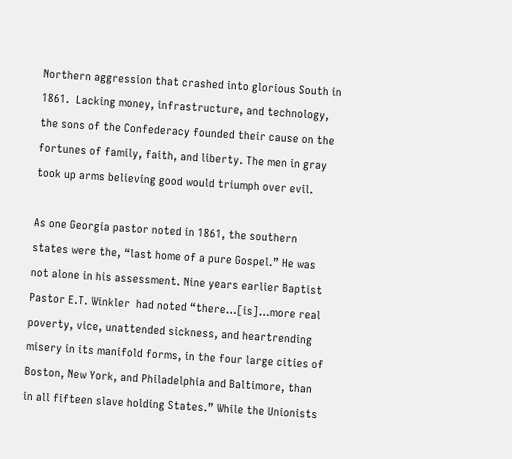Northern aggression that crashed into glorious South in 1861.  Lacking money, infrastructure, and technology, the sons of the Confederacy founded their cause on the fortunes of family, faith, and liberty. The men in gray took up arms believing good would triumph over evil.

As one Georgia pastor noted in 1861, the southern states were the, “last home of a pure Gospel.” He was not alone in his assessment. Nine years earlier Baptist Pastor E.T. Winkler  had noted “there…[is]…more real poverty, vice, unattended sickness, and heartrending misery in its manifold forms, in the four large cities of Boston, New York, and Philadelphia and Baltimore, than in all fifteen slave holding States.” While the Unionists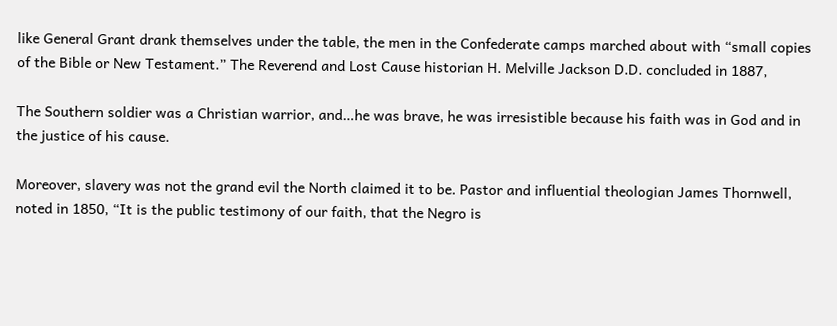like General Grant drank themselves under the table, the men in the Confederate camps marched about with “small copies of the Bible or New Testament.” The Reverend and Lost Cause historian H. Melville Jackson D.D. concluded in 1887,

The Southern soldier was a Christian warrior, and…he was brave, he was irresistible because his faith was in God and in the justice of his cause.

Moreover, slavery was not the grand evil the North claimed it to be. Pastor and influential theologian James Thornwell, noted in 1850, “It is the public testimony of our faith, that the Negro is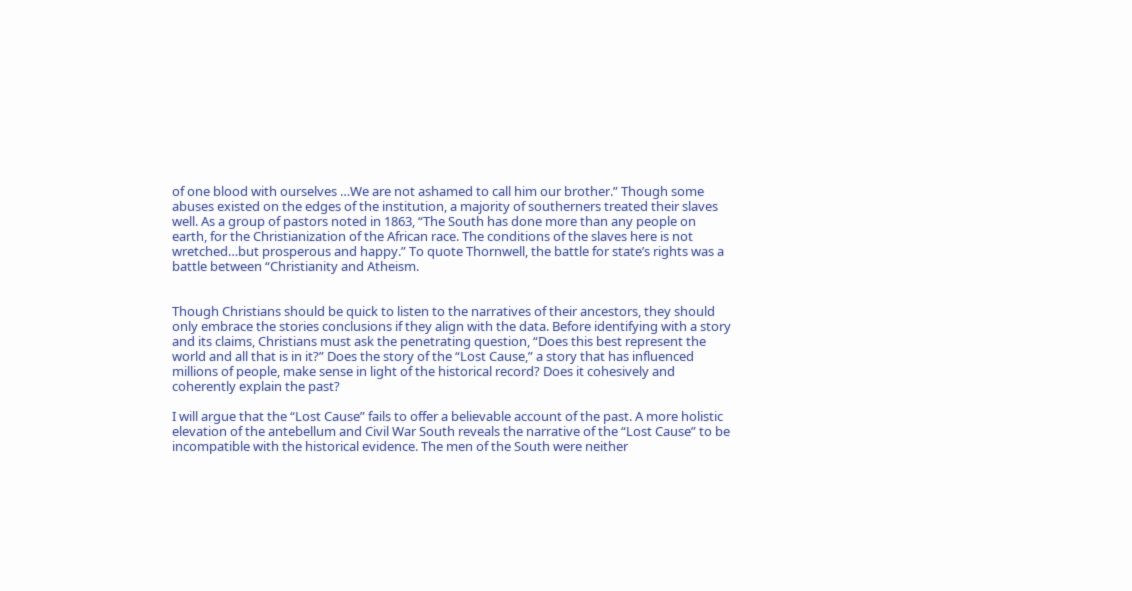of one blood with ourselves …We are not ashamed to call him our brother.” Though some abuses existed on the edges of the institution, a majority of southerners treated their slaves well. As a group of pastors noted in 1863, “The South has done more than any people on earth, for the Christianization of the African race. The conditions of the slaves here is not wretched…but prosperous and happy.” To quote Thornwell, the battle for state’s rights was a battle between “Christianity and Atheism.


Though Christians should be quick to listen to the narratives of their ancestors, they should only embrace the stories conclusions if they align with the data. Before identifying with a story and its claims, Christians must ask the penetrating question, “Does this best represent the world and all that is in it?” Does the story of the “Lost Cause,” a story that has influenced millions of people, make sense in light of the historical record? Does it cohesively and coherently explain the past?

I will argue that the “Lost Cause” fails to offer a believable account of the past. A more holistic elevation of the antebellum and Civil War South reveals the narrative of the “Lost Cause” to be incompatible with the historical evidence. The men of the South were neither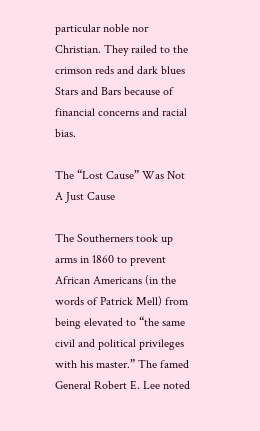particular noble nor Christian. They railed to the crimson reds and dark blues Stars and Bars because of financial concerns and racial bias.

The “Lost Cause” Was Not A Just Cause

The Southerners took up arms in 1860 to prevent African Americans (in the words of Patrick Mell) from being elevated to “the same civil and political privileges with his master.” The famed General Robert E. Lee noted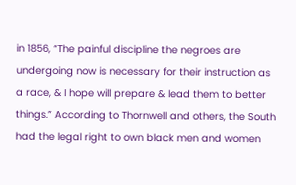in 1856, “The painful discipline the negroes are undergoing now is necessary for their instruction as a race, & I hope will prepare & lead them to better things.” According to Thornwell and others, the South had the legal right to own black men and women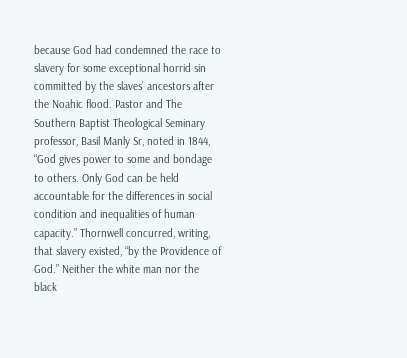because God had condemned the race to slavery for some exceptional horrid sin committed by the slaves’ ancestors after the Noahic flood. Pastor and The Southern Baptist Theological Seminary professor, Basil Manly Sr, noted in 1844, “God gives power to some and bondage to others. Only God can be held accountable for the differences in social condition and inequalities of human capacity.” Thornwell concurred, writing, that slavery existed, “by the Providence of God.” Neither the white man nor the black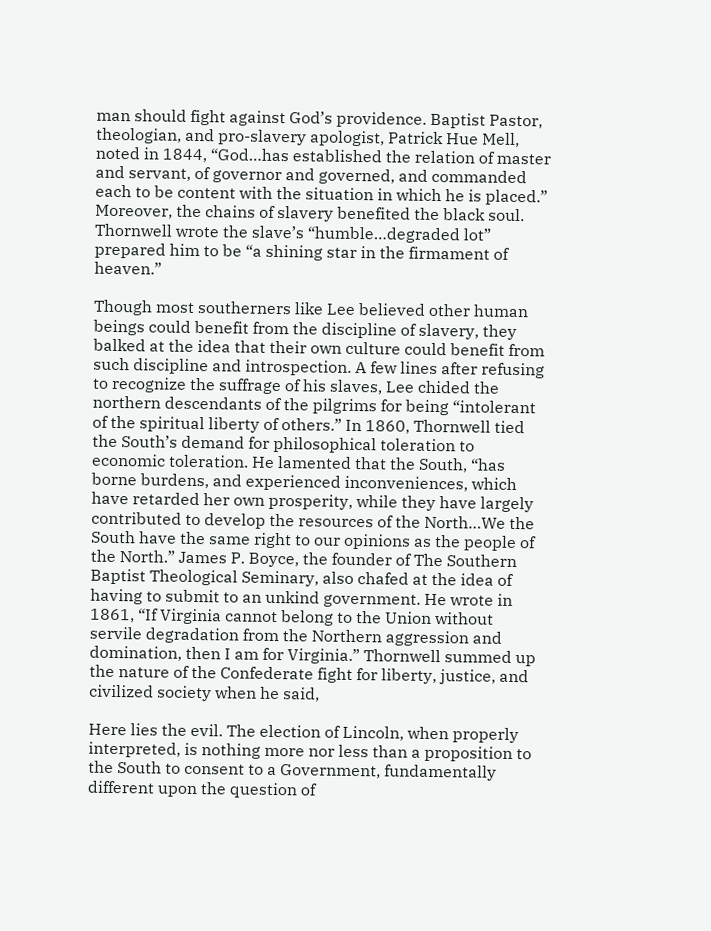man should fight against God’s providence. Baptist Pastor, theologian, and pro-slavery apologist, Patrick Hue Mell, noted in 1844, “God…has established the relation of master and servant, of governor and governed, and commanded each to be content with the situation in which he is placed.” Moreover, the chains of slavery benefited the black soul. Thornwell wrote the slave’s “humble…degraded lot” prepared him to be “a shining star in the firmament of heaven.”

Though most southerners like Lee believed other human beings could benefit from the discipline of slavery, they balked at the idea that their own culture could benefit from such discipline and introspection. A few lines after refusing to recognize the suffrage of his slaves, Lee chided the northern descendants of the pilgrims for being “intolerant of the spiritual liberty of others.” In 1860, Thornwell tied the South’s demand for philosophical toleration to economic toleration. He lamented that the South, “has borne burdens, and experienced inconveniences, which have retarded her own prosperity, while they have largely contributed to develop the resources of the North…We the South have the same right to our opinions as the people of the North.” James P. Boyce, the founder of The Southern Baptist Theological Seminary, also chafed at the idea of having to submit to an unkind government. He wrote in 1861, “If Virginia cannot belong to the Union without servile degradation from the Northern aggression and domination, then I am for Virginia.” Thornwell summed up the nature of the Confederate fight for liberty, justice, and civilized society when he said,

Here lies the evil. The election of Lincoln, when properly interpreted, is nothing more nor less than a proposition to the South to consent to a Government, fundamentally different upon the question of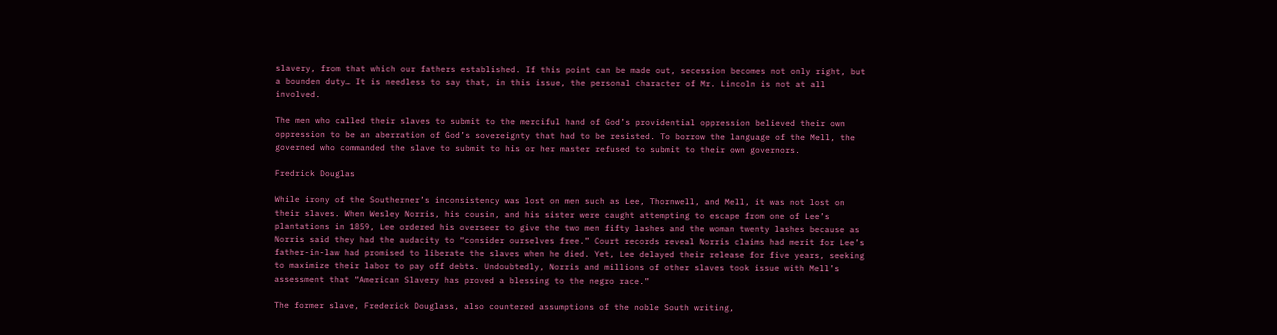slavery, from that which our fathers established. If this point can be made out, secession becomes not only right, but a bounden duty… It is needless to say that, in this issue, the personal character of Mr. Lincoln is not at all involved.

The men who called their slaves to submit to the merciful hand of God’s providential oppression believed their own oppression to be an aberration of God’s sovereignty that had to be resisted. To borrow the language of the Mell, the governed who commanded the slave to submit to his or her master refused to submit to their own governors.

Fredrick Douglas

While irony of the Southerner’s inconsistency was lost on men such as Lee, Thornwell, and Mell, it was not lost on their slaves. When Wesley Norris, his cousin, and his sister were caught attempting to escape from one of Lee’s plantations in 1859, Lee ordered his overseer to give the two men fifty lashes and the woman twenty lashes because as Norris said they had the audacity to “consider ourselves free.” Court records reveal Norris claims had merit for Lee’s father-in-law had promised to liberate the slaves when he died. Yet, Lee delayed their release for five years, seeking to maximize their labor to pay off debts. Undoubtedly, Norris and millions of other slaves took issue with Mell’s assessment that “American Slavery has proved a blessing to the negro race.”

The former slave, Frederick Douglass, also countered assumptions of the noble South writing,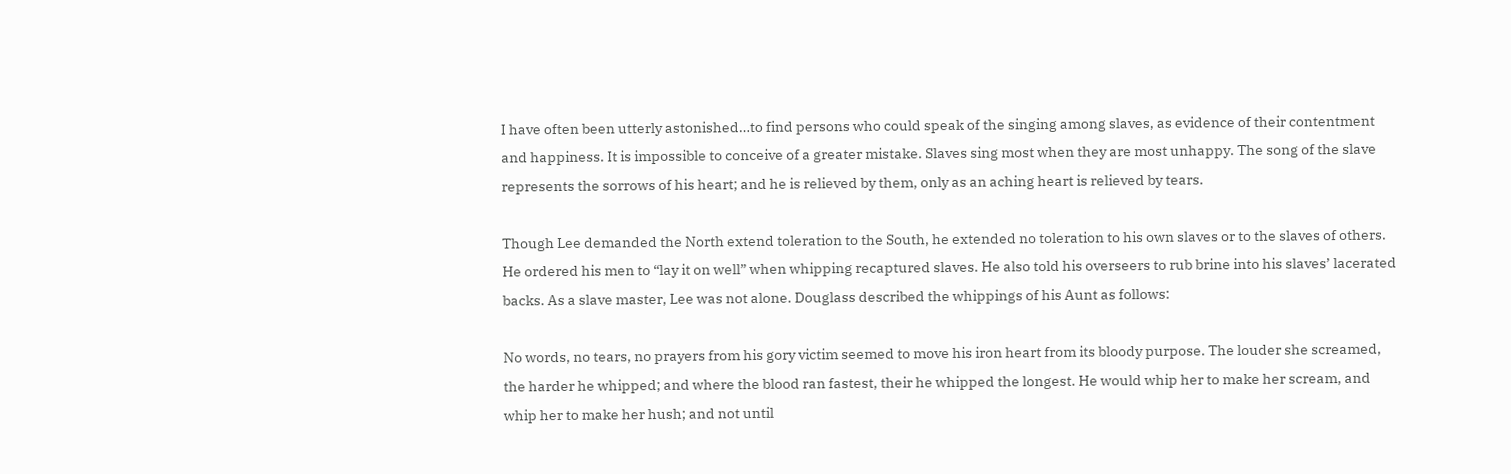I have often been utterly astonished…to find persons who could speak of the singing among slaves, as evidence of their contentment and happiness. It is impossible to conceive of a greater mistake. Slaves sing most when they are most unhappy. The song of the slave represents the sorrows of his heart; and he is relieved by them, only as an aching heart is relieved by tears.

Though Lee demanded the North extend toleration to the South, he extended no toleration to his own slaves or to the slaves of others. He ordered his men to “lay it on well” when whipping recaptured slaves. He also told his overseers to rub brine into his slaves’ lacerated backs. As a slave master, Lee was not alone. Douglass described the whippings of his Aunt as follows:

No words, no tears, no prayers from his gory victim seemed to move his iron heart from its bloody purpose. The louder she screamed, the harder he whipped; and where the blood ran fastest, their he whipped the longest. He would whip her to make her scream, and whip her to make her hush; and not until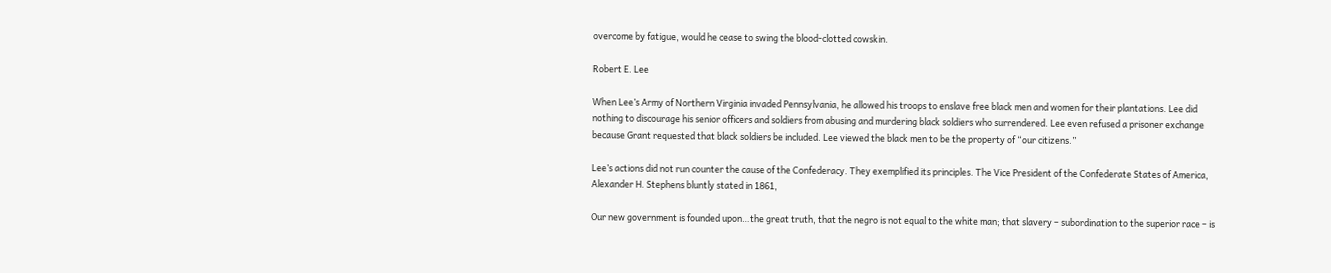overcome by fatigue, would he cease to swing the blood-clotted cowskin.

Robert E. Lee

When Lee’s Army of Northern Virginia invaded Pennsylvania, he allowed his troops to enslave free black men and women for their plantations. Lee did nothing to discourage his senior officers and soldiers from abusing and murdering black soldiers who surrendered. Lee even refused a prisoner exchange because Grant requested that black soldiers be included. Lee viewed the black men to be the property of “our citizens.”

Lee’s actions did not run counter the cause of the Confederacy. They exemplified its principles. The Vice President of the Confederate States of America, Alexander H. Stephens bluntly stated in 1861,

Our new government is founded upon…the great truth, that the negro is not equal to the white man; that slavery – subordination to the superior race – is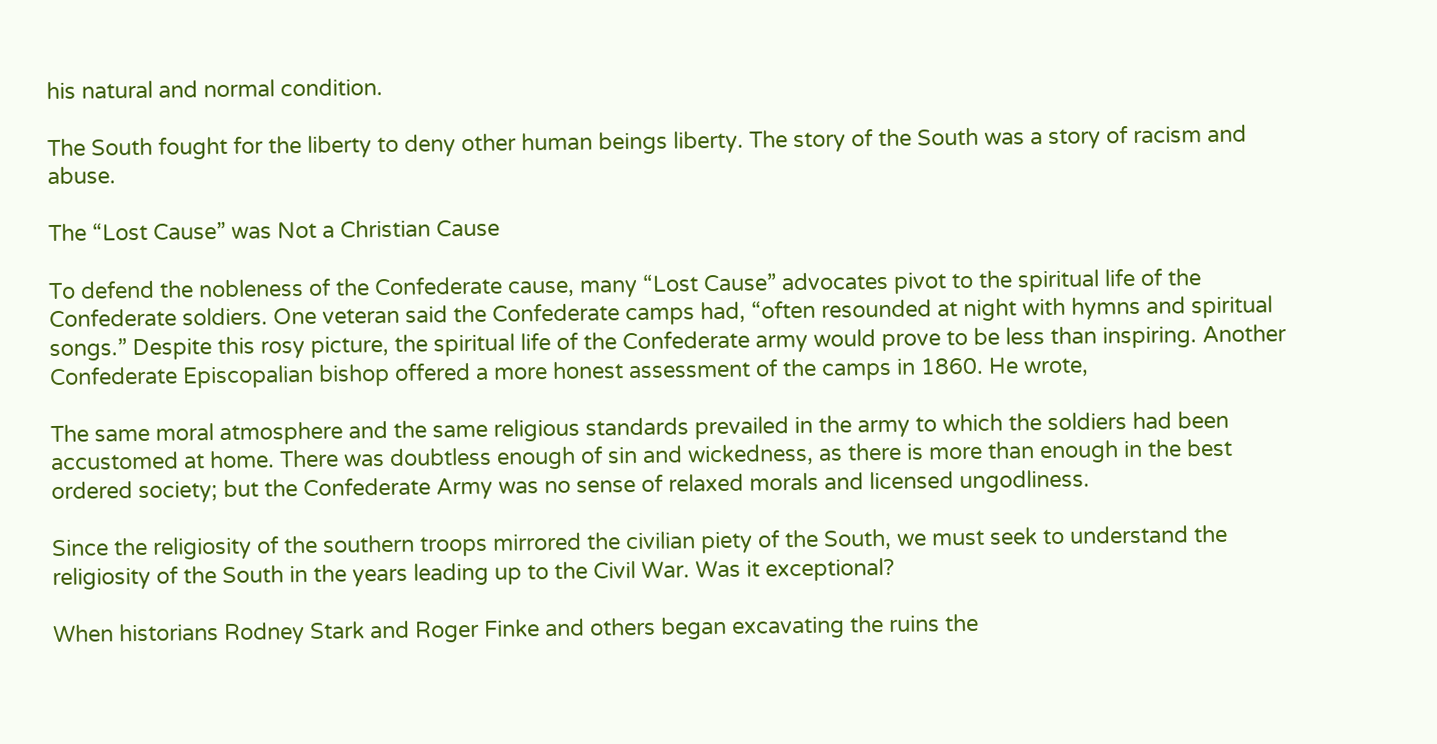his natural and normal condition.

The South fought for the liberty to deny other human beings liberty. The story of the South was a story of racism and abuse.

The “Lost Cause” was Not a Christian Cause

To defend the nobleness of the Confederate cause, many “Lost Cause” advocates pivot to the spiritual life of the Confederate soldiers. One veteran said the Confederate camps had, “often resounded at night with hymns and spiritual songs.” Despite this rosy picture, the spiritual life of the Confederate army would prove to be less than inspiring. Another Confederate Episcopalian bishop offered a more honest assessment of the camps in 1860. He wrote,

The same moral atmosphere and the same religious standards prevailed in the army to which the soldiers had been accustomed at home. There was doubtless enough of sin and wickedness, as there is more than enough in the best ordered society; but the Confederate Army was no sense of relaxed morals and licensed ungodliness.

Since the religiosity of the southern troops mirrored the civilian piety of the South, we must seek to understand the religiosity of the South in the years leading up to the Civil War. Was it exceptional?

When historians Rodney Stark and Roger Finke and others began excavating the ruins the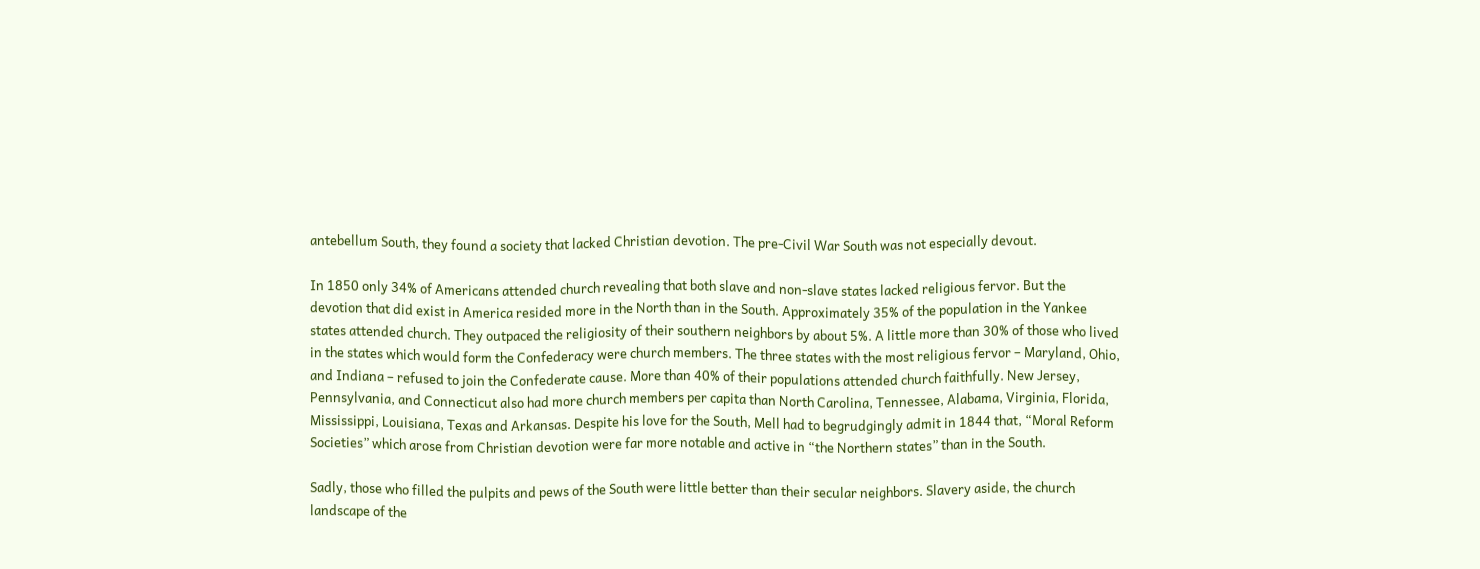antebellum South, they found a society that lacked Christian devotion. The pre-Civil War South was not especially devout.

In 1850 only 34% of Americans attended church revealing that both slave and non-slave states lacked religious fervor. But the devotion that did exist in America resided more in the North than in the South. Approximately 35% of the population in the Yankee states attended church. They outpaced the religiosity of their southern neighbors by about 5%. A little more than 30% of those who lived in the states which would form the Confederacy were church members. The three states with the most religious fervor – Maryland, Ohio, and Indiana – refused to join the Confederate cause. More than 40% of their populations attended church faithfully. New Jersey, Pennsylvania, and Connecticut also had more church members per capita than North Carolina, Tennessee, Alabama, Virginia, Florida, Mississippi, Louisiana, Texas and Arkansas. Despite his love for the South, Mell had to begrudgingly admit in 1844 that, “Moral Reform Societies” which arose from Christian devotion were far more notable and active in “the Northern states” than in the South.

Sadly, those who filled the pulpits and pews of the South were little better than their secular neighbors. Slavery aside, the church landscape of the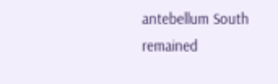antebellum South remained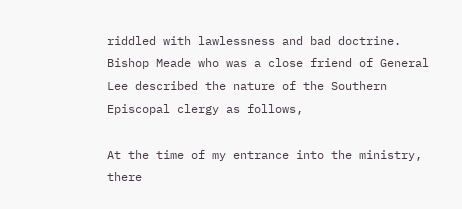riddled with lawlessness and bad doctrine. Bishop Meade who was a close friend of General Lee described the nature of the Southern Episcopal clergy as follows,

At the time of my entrance into the ministry, there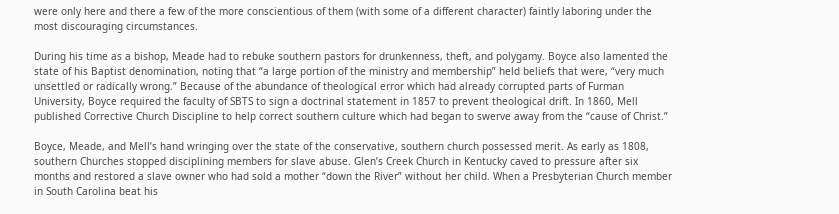were only here and there a few of the more conscientious of them (with some of a different character) faintly laboring under the most discouraging circumstances.

During his time as a bishop, Meade had to rebuke southern pastors for drunkenness, theft, and polygamy. Boyce also lamented the state of his Baptist denomination, noting that “a large portion of the ministry and membership” held beliefs that were, “very much unsettled or radically wrong.” Because of the abundance of theological error which had already corrupted parts of Furman University, Boyce required the faculty of SBTS to sign a doctrinal statement in 1857 to prevent theological drift. In 1860, Mell published Corrective Church Discipline to help correct southern culture which had began to swerve away from the “cause of Christ.”

Boyce, Meade, and Mell’s hand wringing over the state of the conservative, southern church possessed merit. As early as 1808, southern Churches stopped disciplining members for slave abuse. Glen’s Creek Church in Kentucky caved to pressure after six months and restored a slave owner who had sold a mother “down the River” without her child. When a Presbyterian Church member in South Carolina beat his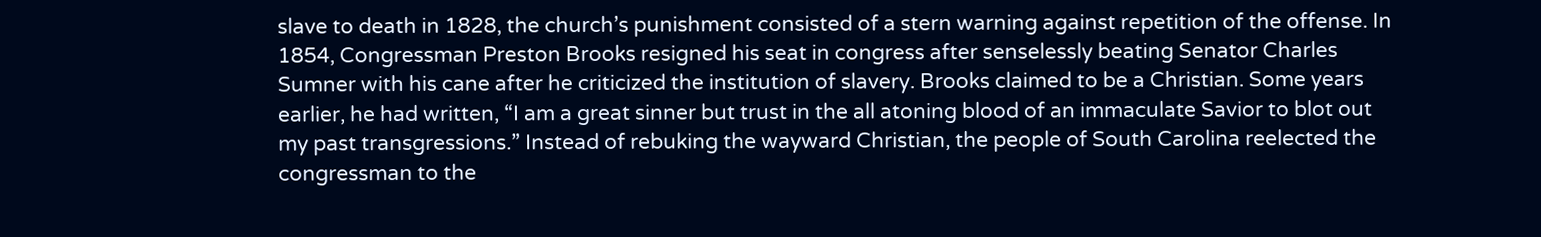slave to death in 1828, the church’s punishment consisted of a stern warning against repetition of the offense. In 1854, Congressman Preston Brooks resigned his seat in congress after senselessly beating Senator Charles Sumner with his cane after he criticized the institution of slavery. Brooks claimed to be a Christian. Some years earlier, he had written, “I am a great sinner but trust in the all atoning blood of an immaculate Savior to blot out my past transgressions.” Instead of rebuking the wayward Christian, the people of South Carolina reelected the congressman to the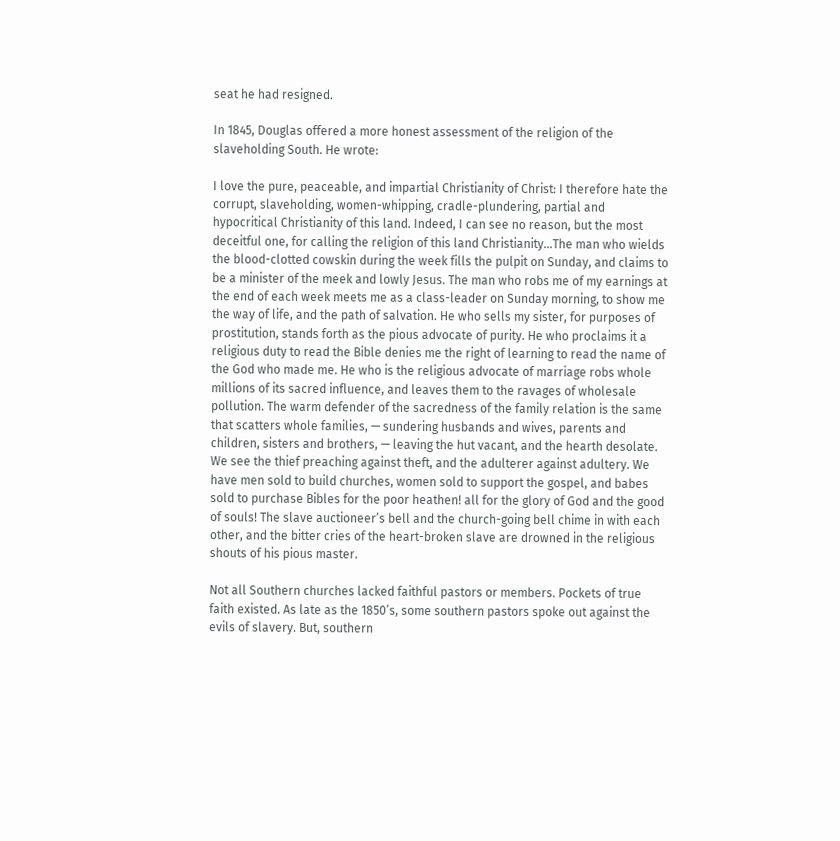seat he had resigned.

In 1845, Douglas offered a more honest assessment of the religion of the slaveholding South. He wrote:

I love the pure, peaceable, and impartial Christianity of Christ: I therefore hate the corrupt, slaveholding, women-whipping, cradle-plundering, partial and hypocritical Christianity of this land. Indeed, I can see no reason, but the most deceitful one, for calling the religion of this land Christianity…The man who wields the blood-clotted cowskin during the week fills the pulpit on Sunday, and claims to be a minister of the meek and lowly Jesus. The man who robs me of my earnings at the end of each week meets me as a class-leader on Sunday morning, to show me the way of life, and the path of salvation. He who sells my sister, for purposes of prostitution, stands forth as the pious advocate of purity. He who proclaims it a religious duty to read the Bible denies me the right of learning to read the name of the God who made me. He who is the religious advocate of marriage robs whole millions of its sacred influence, and leaves them to the ravages of wholesale pollution. The warm defender of the sacredness of the family relation is the same that scatters whole families, — sundering husbands and wives, parents and children, sisters and brothers, — leaving the hut vacant, and the hearth desolate. We see the thief preaching against theft, and the adulterer against adultery. We have men sold to build churches, women sold to support the gospel, and babes sold to purchase Bibles for the poor heathen! all for the glory of God and the good of souls! The slave auctioneer’s bell and the church-going bell chime in with each other, and the bitter cries of the heart-broken slave are drowned in the religious shouts of his pious master.

Not all Southern churches lacked faithful pastors or members. Pockets of true faith existed. As late as the 1850’s, some southern pastors spoke out against the evils of slavery. But, southern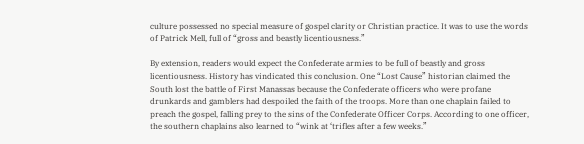culture possessed no special measure of gospel clarity or Christian practice. It was to use the words of Patrick Mell, full of “gross and beastly licentiousness.”

By extension, readers would expect the Confederate armies to be full of beastly and gross licentiousness. History has vindicated this conclusion. One “Lost Cause” historian claimed the South lost the battle of First Manassas because the Confederate officers who were profane drunkards and gamblers had despoiled the faith of the troops. More than one chaplain failed to preach the gospel, falling prey to the sins of the Confederate Officer Corps. According to one officer, the southern chaplains also learned to “wink at ‘trifles after a few weeks.”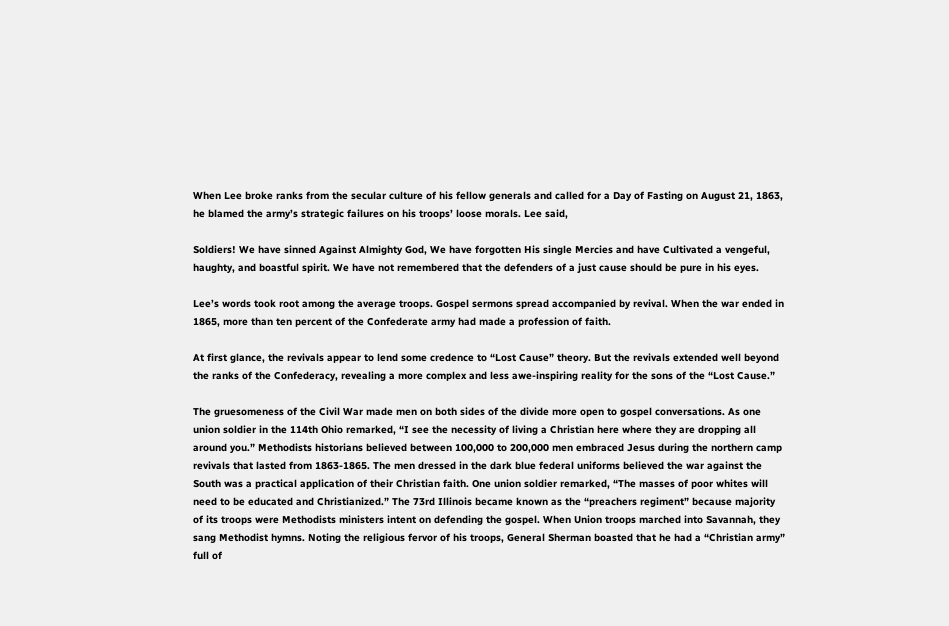When Lee broke ranks from the secular culture of his fellow generals and called for a Day of Fasting on August 21, 1863, he blamed the army’s strategic failures on his troops’ loose morals. Lee said,

Soldiers! We have sinned Against Almighty God, We have forgotten His single Mercies and have Cultivated a vengeful, haughty, and boastful spirit. We have not remembered that the defenders of a just cause should be pure in his eyes.

Lee’s words took root among the average troops. Gospel sermons spread accompanied by revival. When the war ended in 1865, more than ten percent of the Confederate army had made a profession of faith.

At first glance, the revivals appear to lend some credence to “Lost Cause” theory. But the revivals extended well beyond the ranks of the Confederacy, revealing a more complex and less awe-inspiring reality for the sons of the “Lost Cause.”

The gruesomeness of the Civil War made men on both sides of the divide more open to gospel conversations. As one union soldier in the 114th Ohio remarked, “I see the necessity of living a Christian here where they are dropping all around you.” Methodists historians believed between 100,000 to 200,000 men embraced Jesus during the northern camp revivals that lasted from 1863-1865. The men dressed in the dark blue federal uniforms believed the war against the South was a practical application of their Christian faith. One union soldier remarked, “The masses of poor whites will need to be educated and Christianized.” The 73rd Illinois became known as the “preachers regiment” because majority of its troops were Methodists ministers intent on defending the gospel. When Union troops marched into Savannah, they sang Methodist hymns. Noting the religious fervor of his troops, General Sherman boasted that he had a “Christian army” full of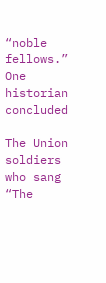“noble fellows.” One historian concluded

The Union soldiers who sang “The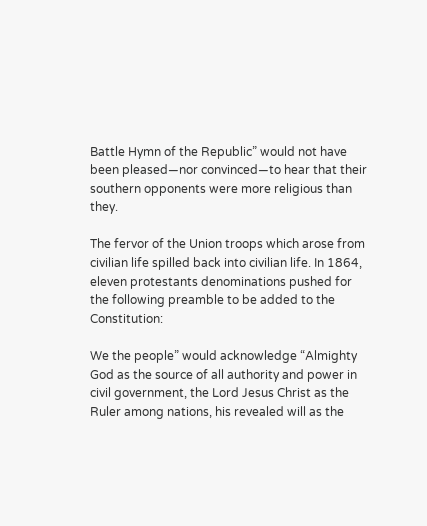Battle Hymn of the Republic” would not have been pleased—nor convinced—to hear that their southern opponents were more religious than they.

The fervor of the Union troops which arose from civilian life spilled back into civilian life. In 1864, eleven protestants denominations pushed for the following preamble to be added to the Constitution:

We the people” would acknowledge “Almighty God as the source of all authority and power in civil government, the Lord Jesus Christ as the Ruler among nations, his revealed will as the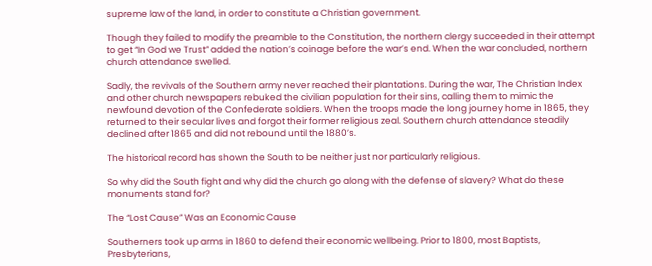supreme law of the land, in order to constitute a Christian government.

Though they failed to modify the preamble to the Constitution, the northern clergy succeeded in their attempt to get “In God we Trust” added the nation’s coinage before the war’s end. When the war concluded, northern church attendance swelled.

Sadly, the revivals of the Southern army never reached their plantations. During the war, The Christian Index and other church newspapers rebuked the civilian population for their sins, calling them to mimic the newfound devotion of the Confederate soldiers. When the troops made the long journey home in 1865, they returned to their secular lives and forgot their former religious zeal. Southern church attendance steadily declined after 1865 and did not rebound until the 1880’s.

The historical record has shown the South to be neither just nor particularly religious.

So why did the South fight and why did the church go along with the defense of slavery? What do these monuments stand for?

The “Lost Cause” Was an Economic Cause

Southerners took up arms in 1860 to defend their economic wellbeing. Prior to 1800, most Baptists, Presbyterians,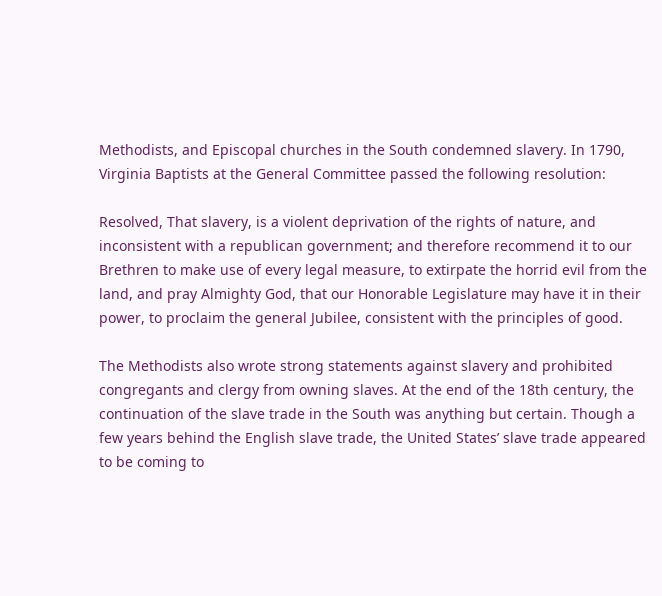Methodists, and Episcopal churches in the South condemned slavery. In 1790, Virginia Baptists at the General Committee passed the following resolution:

Resolved, That slavery, is a violent deprivation of the rights of nature, and inconsistent with a republican government; and therefore recommend it to our Brethren to make use of every legal measure, to extirpate the horrid evil from the land, and pray Almighty God, that our Honorable Legislature may have it in their power, to proclaim the general Jubilee, consistent with the principles of good.

The Methodists also wrote strong statements against slavery and prohibited congregants and clergy from owning slaves. At the end of the 18th century, the continuation of the slave trade in the South was anything but certain. Though a few years behind the English slave trade, the United States’ slave trade appeared to be coming to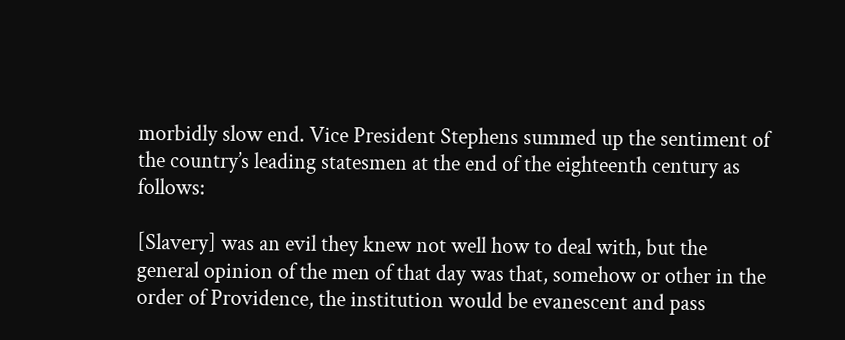morbidly slow end. Vice President Stephens summed up the sentiment of the country’s leading statesmen at the end of the eighteenth century as follows:

[Slavery] was an evil they knew not well how to deal with, but the general opinion of the men of that day was that, somehow or other in the order of Providence, the institution would be evanescent and pass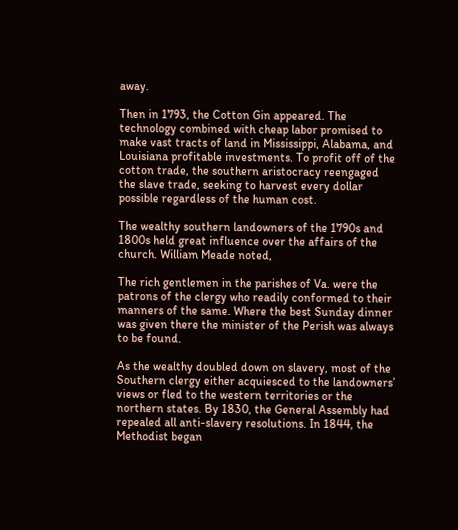away.

Then in 1793, the Cotton Gin appeared. The technology combined with cheap labor promised to make vast tracts of land in Mississippi, Alabama, and Louisiana profitable investments. To profit off of the cotton trade, the southern aristocracy reengaged the slave trade, seeking to harvest every dollar possible regardless of the human cost.

The wealthy southern landowners of the 1790s and 1800s held great influence over the affairs of the church. William Meade noted,

The rich gentlemen in the parishes of Va. were the patrons of the clergy who readily conformed to their manners of the same. Where the best Sunday dinner was given there the minister of the Perish was always to be found.

As the wealthy doubled down on slavery, most of the Southern clergy either acquiesced to the landowners’ views or fled to the western territories or the northern states. By 1830, the General Assembly had repealed all anti-slavery resolutions. In 1844, the Methodist began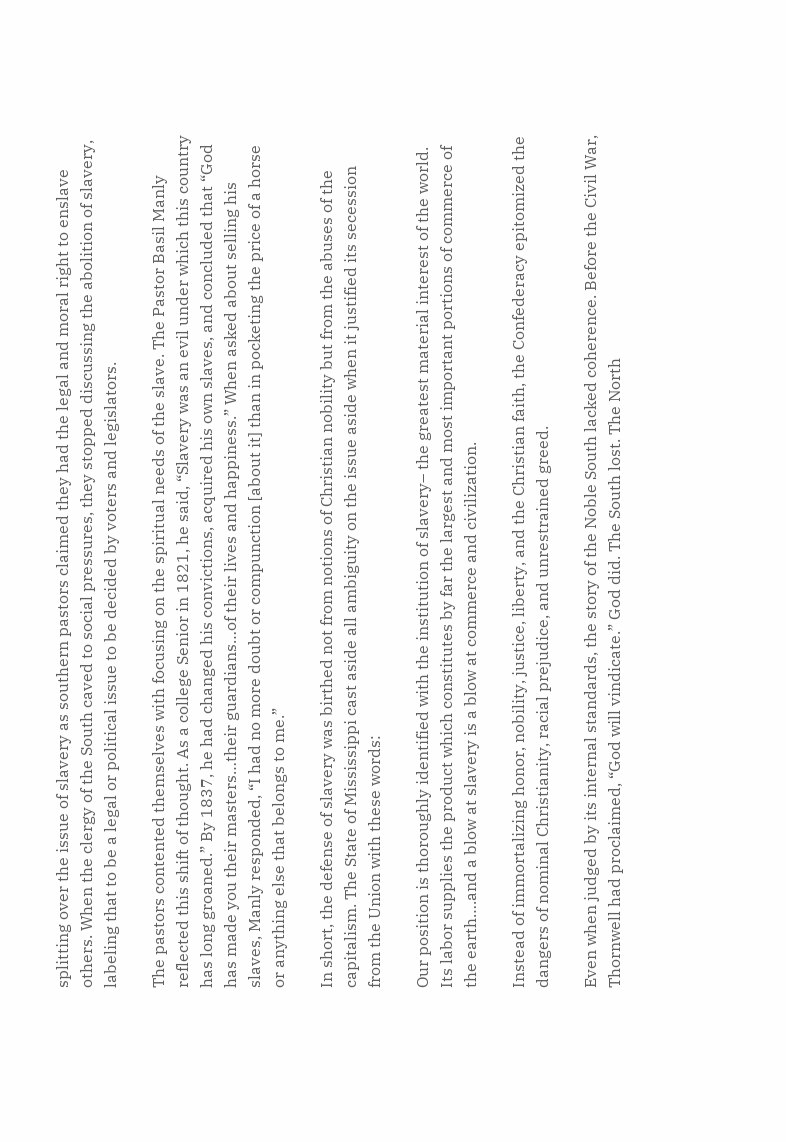splitting over the issue of slavery as southern pastors claimed they had the legal and moral right to enslave others. When the clergy of the South caved to social pressures, they stopped discussing the abolition of slavery, labeling that to be a legal or political issue to be decided by voters and legislators.

The pastors contented themselves with focusing on the spiritual needs of the slave. The Pastor Basil Manly reflected this shift of thought. As a college Senior in 1821, he said, “Slavery was an evil under which this country has long groaned.” By 1837, he had changed his convictions, acquired his own slaves, and concluded that “God has made you their masters…their guardians…of their lives and happiness.” When asked about selling his slaves, Manly responded, “I had no more doubt or compunction [about it] than in pocketing the price of a horse or anything else that belongs to me.”

In short, the defense of slavery was birthed not from notions of Christian nobility but from the abuses of the capitalism. The State of Mississippi cast aside all ambiguity on the issue aside when it justified its secession from the Union with these words:

Our position is thoroughly identified with the institution of slavery– the greatest material interest of the world. Its labor supplies the product which constitutes by far the largest and most important portions of commerce of the earth….and a blow at slavery is a blow at commerce and civilization.

Instead of immortalizing honor, nobility, justice, liberty, and the Christian faith, the Confederacy epitomized the dangers of nominal Christianity, racial prejudice, and unrestrained greed.

Even when judged by its internal standards, the story of the Noble South lacked coherence. Before the Civil War, Thornwell had proclaimed, “God will vindicate.” God did. The South lost. The North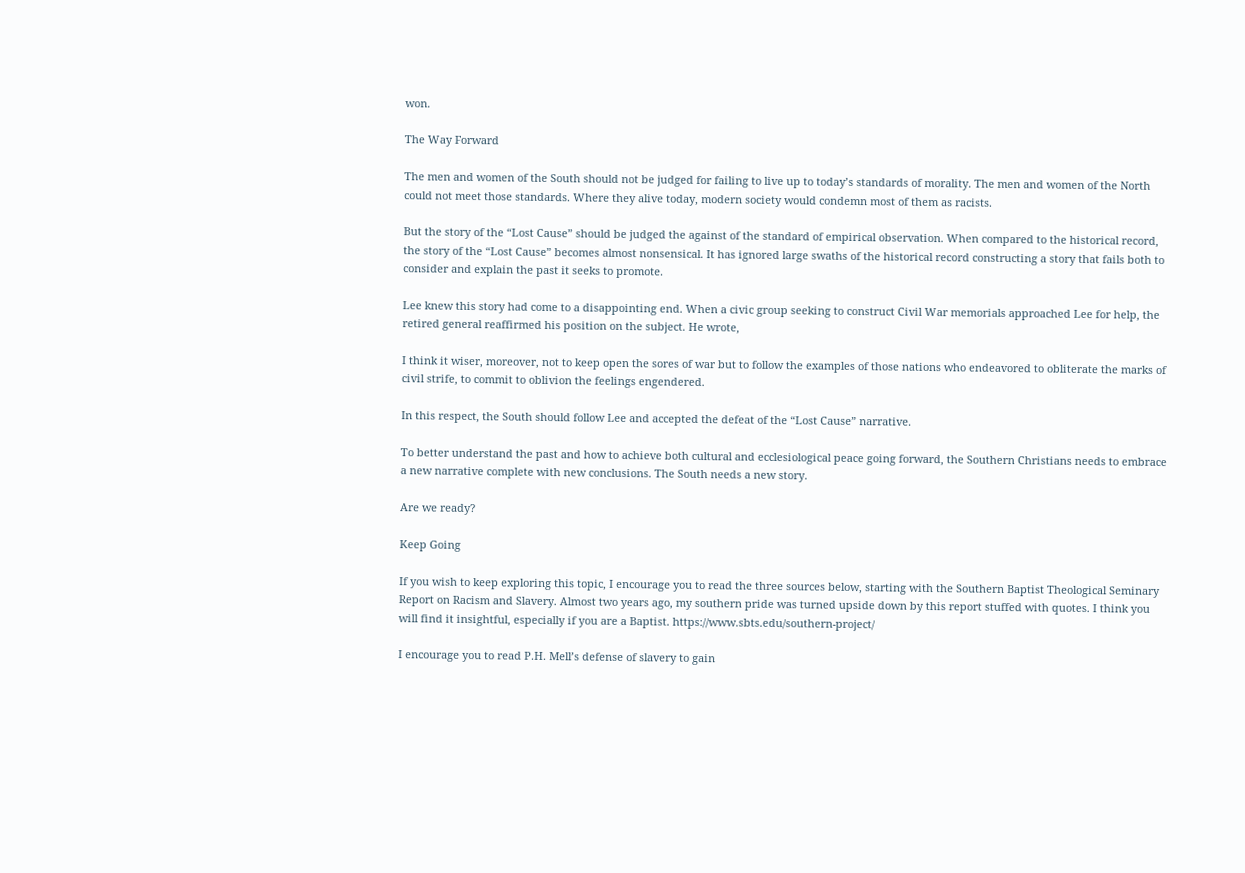won.

The Way Forward

The men and women of the South should not be judged for failing to live up to today’s standards of morality. The men and women of the North could not meet those standards. Where they alive today, modern society would condemn most of them as racists.

But the story of the “Lost Cause” should be judged the against of the standard of empirical observation. When compared to the historical record, the story of the “Lost Cause” becomes almost nonsensical. It has ignored large swaths of the historical record constructing a story that fails both to consider and explain the past it seeks to promote.

Lee knew this story had come to a disappointing end. When a civic group seeking to construct Civil War memorials approached Lee for help, the retired general reaffirmed his position on the subject. He wrote,

I think it wiser, moreover, not to keep open the sores of war but to follow the examples of those nations who endeavored to obliterate the marks of civil strife, to commit to oblivion the feelings engendered.

In this respect, the South should follow Lee and accepted the defeat of the “Lost Cause” narrative.

To better understand the past and how to achieve both cultural and ecclesiological peace going forward, the Southern Christians needs to embrace a new narrative complete with new conclusions. The South needs a new story.

Are we ready?

Keep Going

If you wish to keep exploring this topic, I encourage you to read the three sources below, starting with the Southern Baptist Theological Seminary Report on Racism and Slavery. Almost two years ago, my southern pride was turned upside down by this report stuffed with quotes. I think you will find it insightful, especially if you are a Baptist. https://www.sbts.edu/southern-project/

I encourage you to read P.H. Mell’s defense of slavery to gain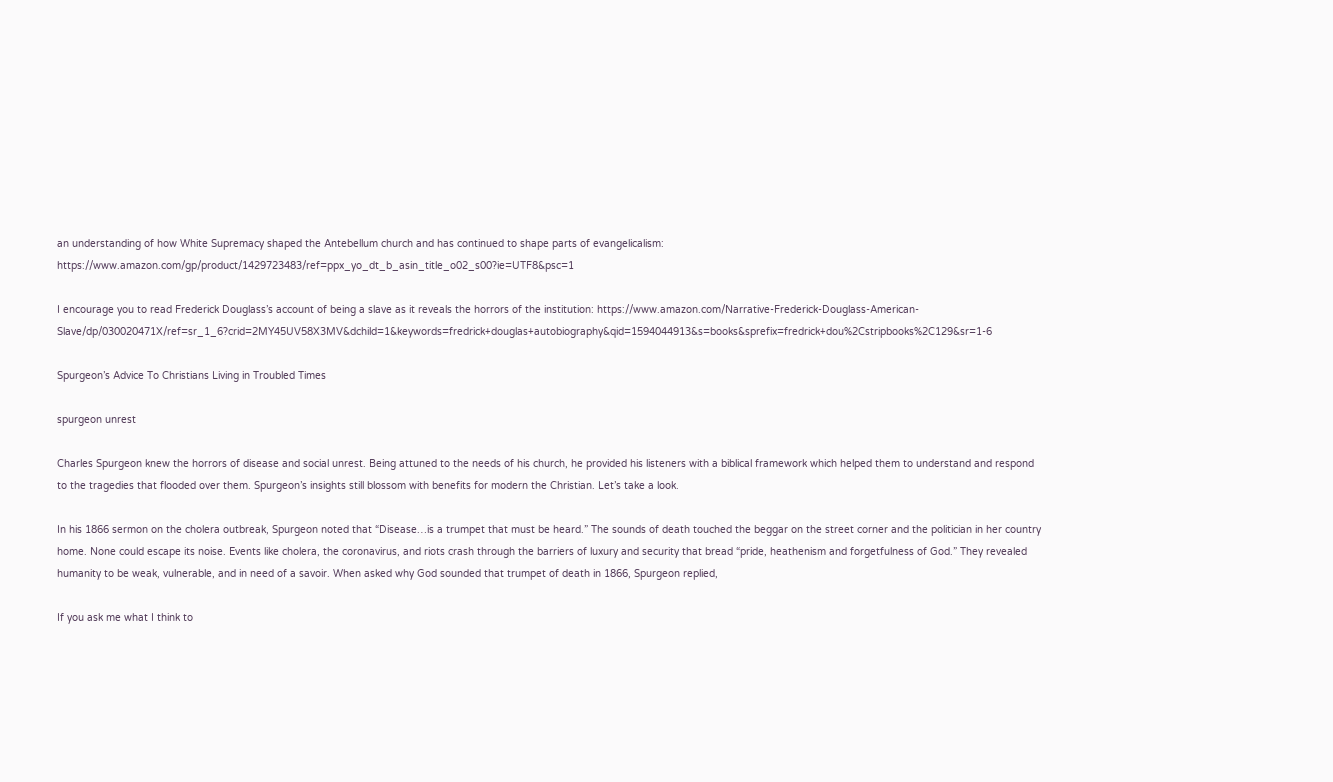an understanding of how White Supremacy shaped the Antebellum church and has continued to shape parts of evangelicalism: https://www.amazon.com/gp/product/1429723483/ref=ppx_yo_dt_b_asin_title_o02_s00?ie=UTF8&psc=1

I encourage you to read Frederick Douglass’s account of being a slave as it reveals the horrors of the institution: https://www.amazon.com/Narrative-Frederick-Douglass-American-Slave/dp/030020471X/ref=sr_1_6?crid=2MY45UV58X3MV&dchild=1&keywords=fredrick+douglas+autobiography&qid=1594044913&s=books&sprefix=fredrick+dou%2Cstripbooks%2C129&sr=1-6

Spurgeon’s Advice To Christians Living in Troubled Times

spurgeon unrest

Charles Spurgeon knew the horrors of disease and social unrest. Being attuned to the needs of his church, he provided his listeners with a biblical framework which helped them to understand and respond to the tragedies that flooded over them. Spurgeon’s insights still blossom with benefits for modern the Christian. Let’s take a look.

In his 1866 sermon on the cholera outbreak, Spurgeon noted that “Disease…is a trumpet that must be heard.” The sounds of death touched the beggar on the street corner and the politician in her country home. None could escape its noise. Events like cholera, the coronavirus, and riots crash through the barriers of luxury and security that bread “pride, heathenism and forgetfulness of God.” They revealed humanity to be weak, vulnerable, and in need of a savoir. When asked why God sounded that trumpet of death in 1866, Spurgeon replied,

If you ask me what I think to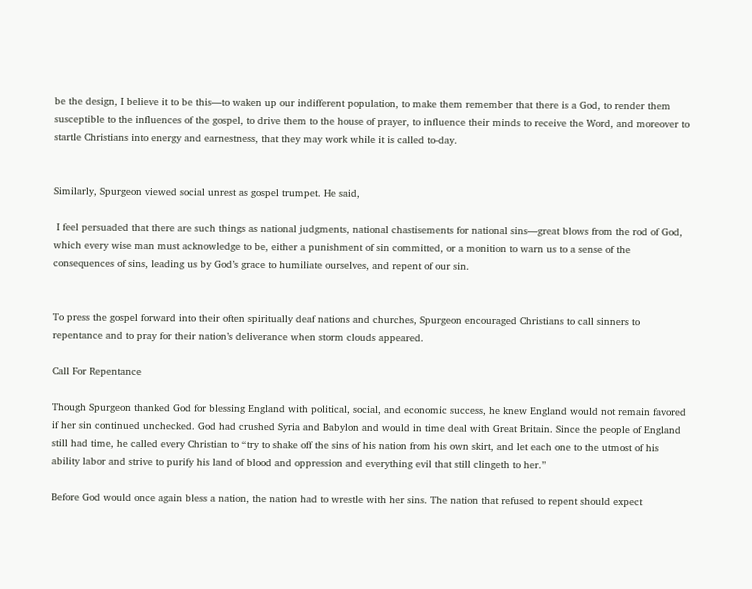be the design, I believe it to be this—to waken up our indifferent population, to make them remember that there is a God, to render them susceptible to the influences of the gospel, to drive them to the house of prayer, to influence their minds to receive the Word, and moreover to startle Christians into energy and earnestness, that they may work while it is called to-day.


Similarly, Spurgeon viewed social unrest as gospel trumpet. He said,

 I feel persuaded that there are such things as national judgments, national chastisements for national sins—great blows from the rod of God, which every wise man must acknowledge to be, either a punishment of sin committed, or a monition to warn us to a sense of the consequences of sins, leading us by God’s grace to humiliate ourselves, and repent of our sin.


To press the gospel forward into their often spiritually deaf nations and churches, Spurgeon encouraged Christians to call sinners to repentance and to pray for their nation’s deliverance when storm clouds appeared.

Call For Repentance

Though Spurgeon thanked God for blessing England with political, social, and economic success, he knew England would not remain favored if her sin continued unchecked. God had crushed Syria and Babylon and would in time deal with Great Britain. Since the people of England still had time, he called every Christian to “try to shake off the sins of his nation from his own skirt, and let each one to the utmost of his ability labor and strive to purify his land of blood and oppression and everything evil that still clingeth to her.”

Before God would once again bless a nation, the nation had to wrestle with her sins. The nation that refused to repent should expect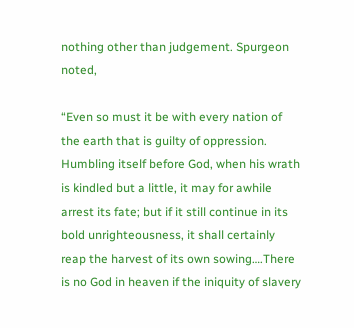nothing other than judgement. Spurgeon noted,

“Even so must it be with every nation of the earth that is guilty of oppression. Humbling itself before God, when his wrath is kindled but a little, it may for awhile arrest its fate; but if it still continue in its bold unrighteousness, it shall certainly reap the harvest of its own sowing….There is no God in heaven if the iniquity of slavery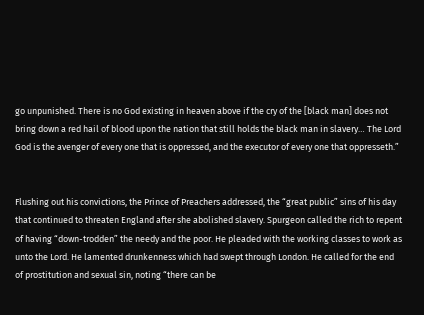go unpunished. There is no God existing in heaven above if the cry of the [black man] does not bring down a red hail of blood upon the nation that still holds the black man in slavery… The Lord God is the avenger of every one that is oppressed, and the executor of every one that oppresseth.”


Flushing out his convictions, the Prince of Preachers addressed, the “great public” sins of his day that continued to threaten England after she abolished slavery. Spurgeon called the rich to repent of having “down-trodden” the needy and the poor. He pleaded with the working classes to work as unto the Lord. He lamented drunkenness which had swept through London. He called for the end of prostitution and sexual sin, noting “there can be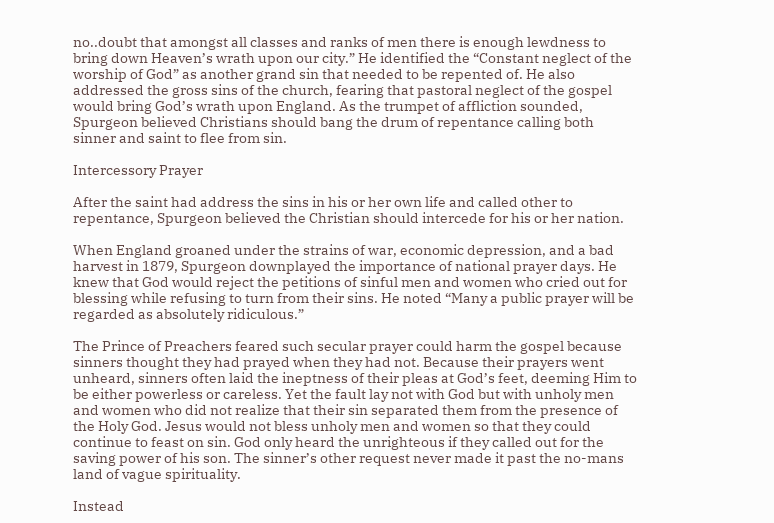no..doubt that amongst all classes and ranks of men there is enough lewdness to bring down Heaven’s wrath upon our city.” He identified the “Constant neglect of the worship of God” as another grand sin that needed to be repented of. He also addressed the gross sins of the church, fearing that pastoral neglect of the gospel would bring God’s wrath upon England. As the trumpet of affliction sounded, Spurgeon believed Christians should bang the drum of repentance calling both sinner and saint to flee from sin.

Intercessory Prayer

After the saint had address the sins in his or her own life and called other to repentance, Spurgeon believed the Christian should intercede for his or her nation.

When England groaned under the strains of war, economic depression, and a bad harvest in 1879, Spurgeon downplayed the importance of national prayer days. He knew that God would reject the petitions of sinful men and women who cried out for blessing while refusing to turn from their sins. He noted “Many a public prayer will be regarded as absolutely ridiculous.”

The Prince of Preachers feared such secular prayer could harm the gospel because sinners thought they had prayed when they had not. Because their prayers went unheard, sinners often laid the ineptness of their pleas at God’s feet, deeming Him to be either powerless or careless. Yet the fault lay not with God but with unholy men and women who did not realize that their sin separated them from the presence of the Holy God. Jesus would not bless unholy men and women so that they could continue to feast on sin. God only heard the unrighteous if they called out for the saving power of his son. The sinner’s other request never made it past the no-mans land of vague spirituality.

Instead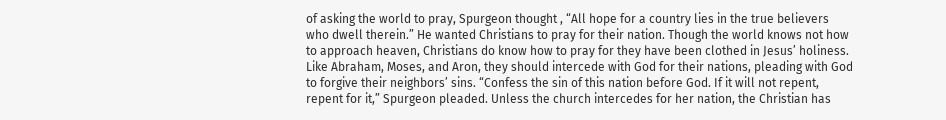of asking the world to pray, Spurgeon thought , “All hope for a country lies in the true believers who dwell therein.” He wanted Christians to pray for their nation. Though the world knows not how to approach heaven, Christians do know how to pray for they have been clothed in Jesus’ holiness. Like Abraham, Moses, and Aron, they should intercede with God for their nations, pleading with God to forgive their neighbors’ sins. “Confess the sin of this nation before God. If it will not repent, repent for it,” Spurgeon pleaded. Unless the church intercedes for her nation, the Christian has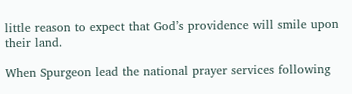little reason to expect that God’s providence will smile upon their land.

When Spurgeon lead the national prayer services following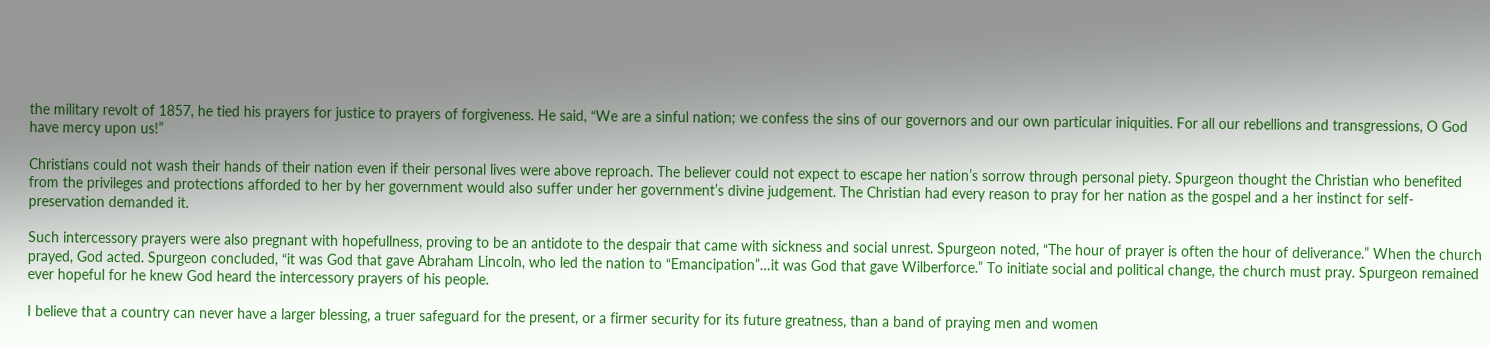the military revolt of 1857, he tied his prayers for justice to prayers of forgiveness. He said, “We are a sinful nation; we confess the sins of our governors and our own particular iniquities. For all our rebellions and transgressions, O God have mercy upon us!”

Christians could not wash their hands of their nation even if their personal lives were above reproach. The believer could not expect to escape her nation’s sorrow through personal piety. Spurgeon thought the Christian who benefited from the privileges and protections afforded to her by her government would also suffer under her government’s divine judgement. The Christian had every reason to pray for her nation as the gospel and a her instinct for self-preservation demanded it.

Such intercessory prayers were also pregnant with hopefullness, proving to be an antidote to the despair that came with sickness and social unrest. Spurgeon noted, “The hour of prayer is often the hour of deliverance.” When the church prayed, God acted. Spurgeon concluded, “it was God that gave Abraham Lincoln, who led the nation to “Emancipation”…it was God that gave Wilberforce.” To initiate social and political change, the church must pray. Spurgeon remained ever hopeful for he knew God heard the intercessory prayers of his people.

I believe that a country can never have a larger blessing, a truer safeguard for the present, or a firmer security for its future greatness, than a band of praying men and women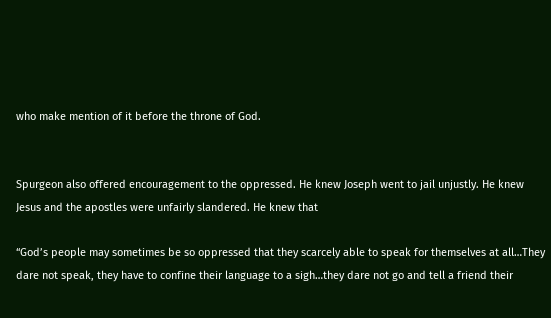who make mention of it before the throne of God.


Spurgeon also offered encouragement to the oppressed. He knew Joseph went to jail unjustly. He knew Jesus and the apostles were unfairly slandered. He knew that

“God’s people may sometimes be so oppressed that they scarcely able to speak for themselves at all…They dare not speak, they have to confine their language to a sigh…they dare not go and tell a friend their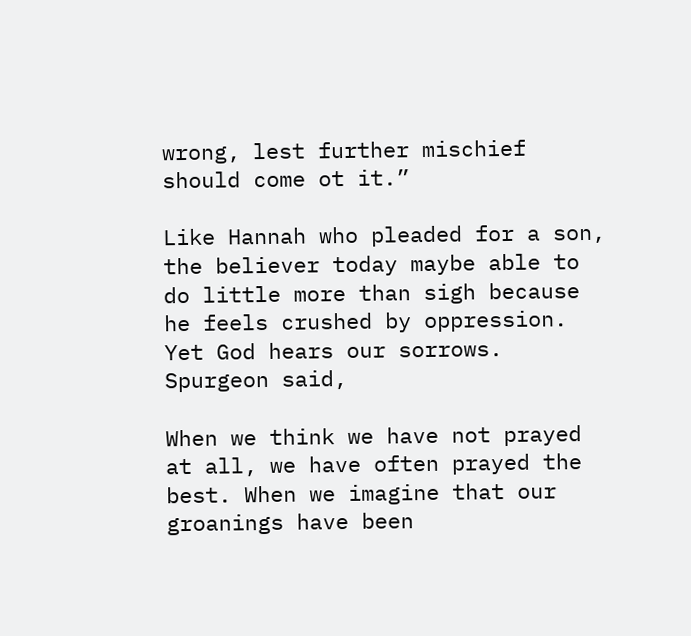wrong, lest further mischief should come ot it.”

Like Hannah who pleaded for a son, the believer today maybe able to do little more than sigh because he feels crushed by oppression. Yet God hears our sorrows. Spurgeon said,

When we think we have not prayed at all, we have often prayed the best. When we imagine that our groanings have been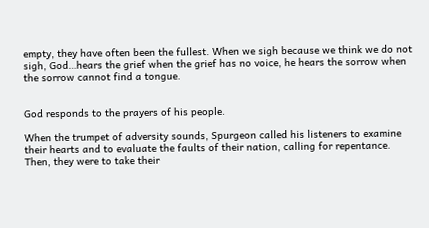empty, they have often been the fullest. When we sigh because we think we do not sigh, God…hears the grief when the grief has no voice, he hears the sorrow when the sorrow cannot find a tongue.


God responds to the prayers of his people.

When the trumpet of adversity sounds, Spurgeon called his listeners to examine their hearts and to evaluate the faults of their nation, calling for repentance. Then, they were to take their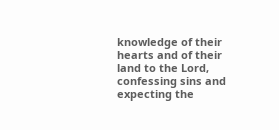knowledge of their hearts and of their land to the Lord, confessing sins and expecting the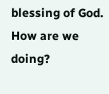blessing of God. How are we doing?